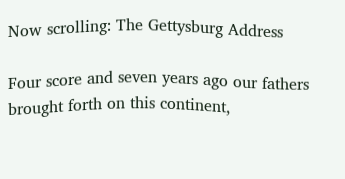Now scrolling: The Gettysburg Address

Four score and seven years ago our fathers brought forth on this continent,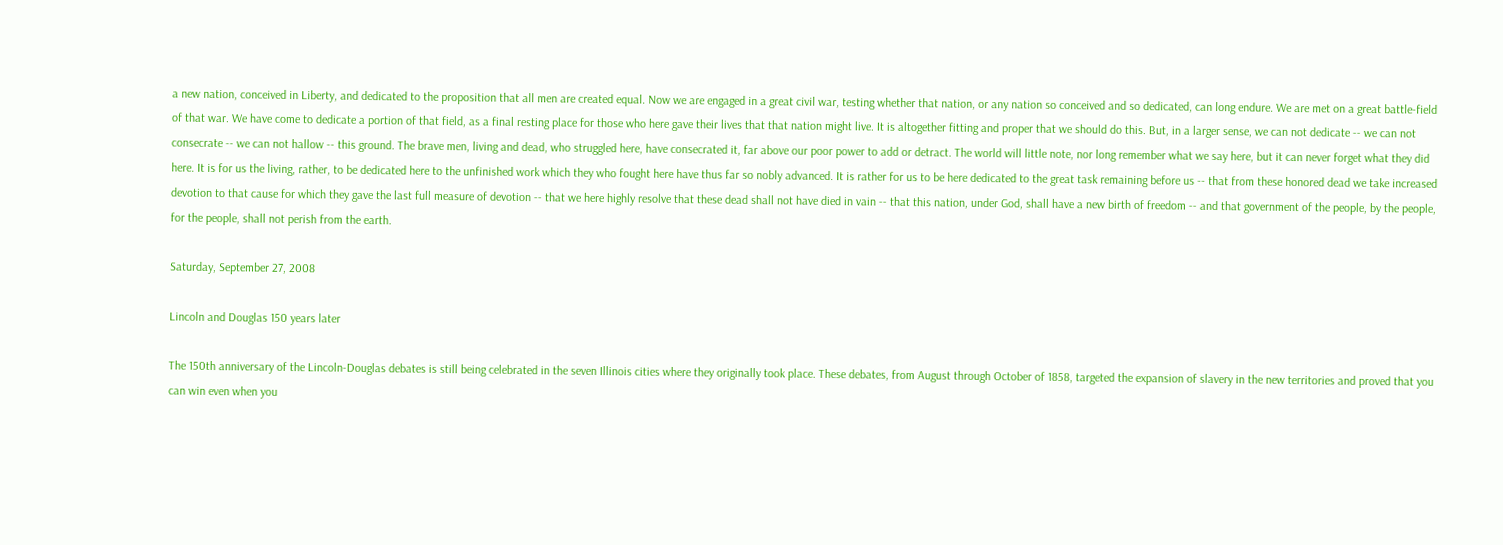a new nation, conceived in Liberty, and dedicated to the proposition that all men are created equal. Now we are engaged in a great civil war, testing whether that nation, or any nation so conceived and so dedicated, can long endure. We are met on a great battle-field of that war. We have come to dedicate a portion of that field, as a final resting place for those who here gave their lives that that nation might live. It is altogether fitting and proper that we should do this. But, in a larger sense, we can not dedicate -- we can not consecrate -- we can not hallow -- this ground. The brave men, living and dead, who struggled here, have consecrated it, far above our poor power to add or detract. The world will little note, nor long remember what we say here, but it can never forget what they did here. It is for us the living, rather, to be dedicated here to the unfinished work which they who fought here have thus far so nobly advanced. It is rather for us to be here dedicated to the great task remaining before us -- that from these honored dead we take increased devotion to that cause for which they gave the last full measure of devotion -- that we here highly resolve that these dead shall not have died in vain -- that this nation, under God, shall have a new birth of freedom -- and that government of the people, by the people, for the people, shall not perish from the earth.

Saturday, September 27, 2008

Lincoln and Douglas 150 years later

The 150th anniversary of the Lincoln-Douglas debates is still being celebrated in the seven Illinois cities where they originally took place. These debates, from August through October of 1858, targeted the expansion of slavery in the new territories and proved that you can win even when you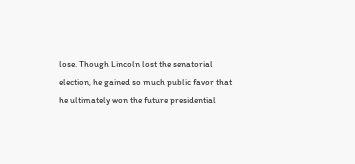lose. Though Lincoln lost the senatorial election, he gained so much public favor that he ultimately won the future presidential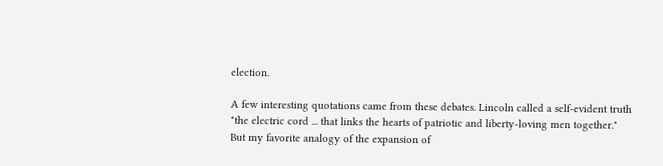election.

A few interesting quotations came from these debates. Lincoln called a self-evident truth "the electric cord ... that links the hearts of patriotic and liberty-loving men together."
But my favorite analogy of the expansion of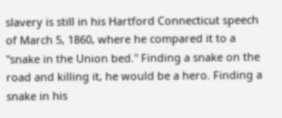slavery is still in his Hartford Connecticut speech of March 5, 1860, where he compared it to a "snake in the Union bed." Finding a snake on the road and killing it, he would be a hero. Finding a snake in his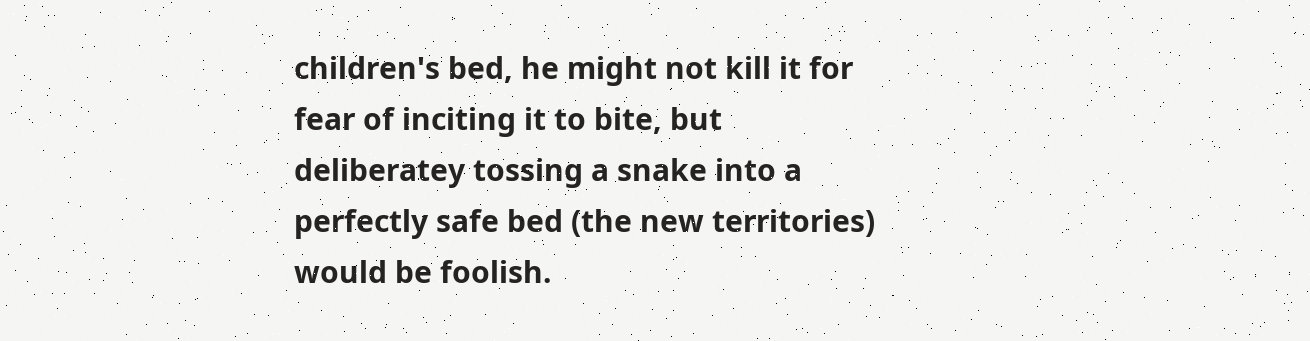children's bed, he might not kill it for fear of inciting it to bite, but deliberatey tossing a snake into a perfectly safe bed (the new territories) would be foolish.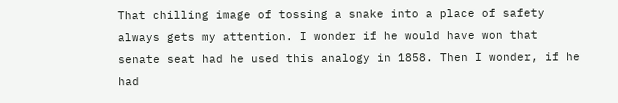That chilling image of tossing a snake into a place of safety always gets my attention. I wonder if he would have won that senate seat had he used this analogy in 1858. Then I wonder, if he had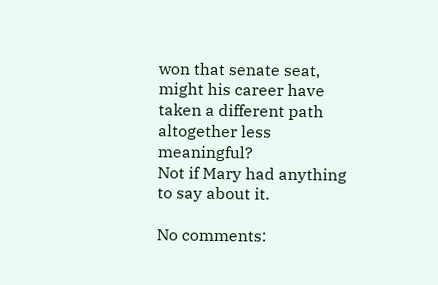won that senate seat, might his career have taken a different path altogether less meaningful?
Not if Mary had anything to say about it.

No comments: